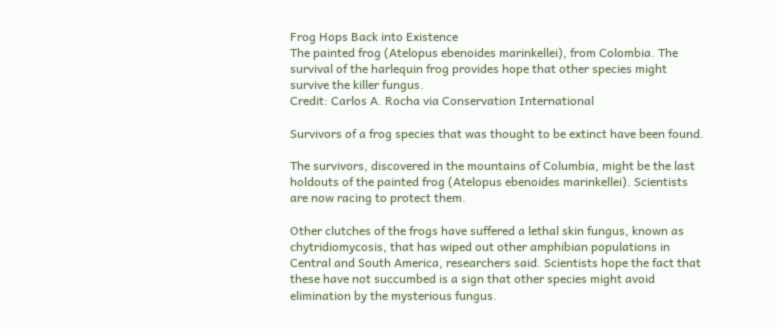Frog Hops Back into Existence
The painted frog (Atelopus ebenoides marinkellei), from Colombia. The survival of the harlequin frog provides hope that other species might survive the killer fungus.
Credit: Carlos A. Rocha via Conservation International

Survivors of a frog species that was thought to be extinct have been found.

The survivors, discovered in the mountains of Columbia, might be the last holdouts of the painted frog (Atelopus ebenoides marinkellei). Scientists are now racing to protect them.

Other clutches of the frogs have suffered a lethal skin fungus, known as chytridiomycosis, that has wiped out other amphibian populations in Central and South America, researchers said. Scientists hope the fact that these have not succumbed is a sign that other species might avoid elimination by the mysterious fungus.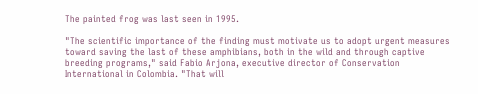The painted frog was last seen in 1995.

"The scientific importance of the finding must motivate us to adopt urgent measures toward saving the last of these amphibians, both in the wild and through captive breeding programs," said Fabio Arjona, executive director of Conservation International in Colombia. "That will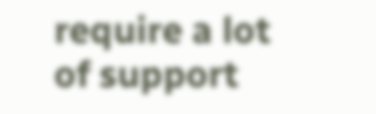require a lot of support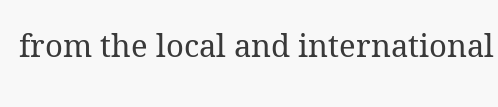from the local and international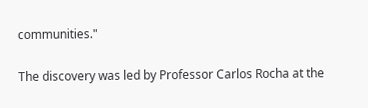communities."

The discovery was led by Professor Carlos Rocha at the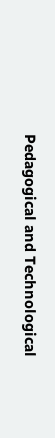Pedagogical and Technological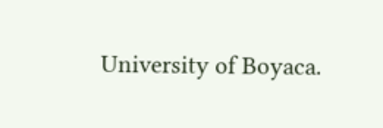University of Boyaca.